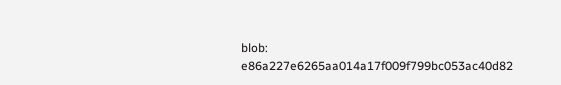blob: e86a227e6265aa014a17f009f799bc053ac40d82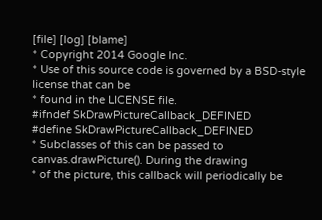[file] [log] [blame]
* Copyright 2014 Google Inc.
* Use of this source code is governed by a BSD-style license that can be
* found in the LICENSE file.
#ifndef SkDrawPictureCallback_DEFINED
#define SkDrawPictureCallback_DEFINED
* Subclasses of this can be passed to canvas.drawPicture(). During the drawing
* of the picture, this callback will periodically be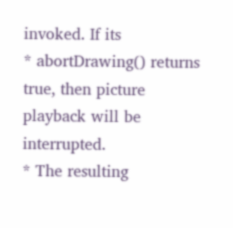invoked. If its
* abortDrawing() returns true, then picture playback will be interrupted.
* The resulting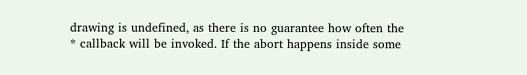drawing is undefined, as there is no guarantee how often the
* callback will be invoked. If the abort happens inside some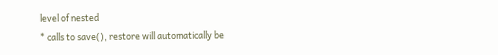level of nested
* calls to save(), restore will automatically be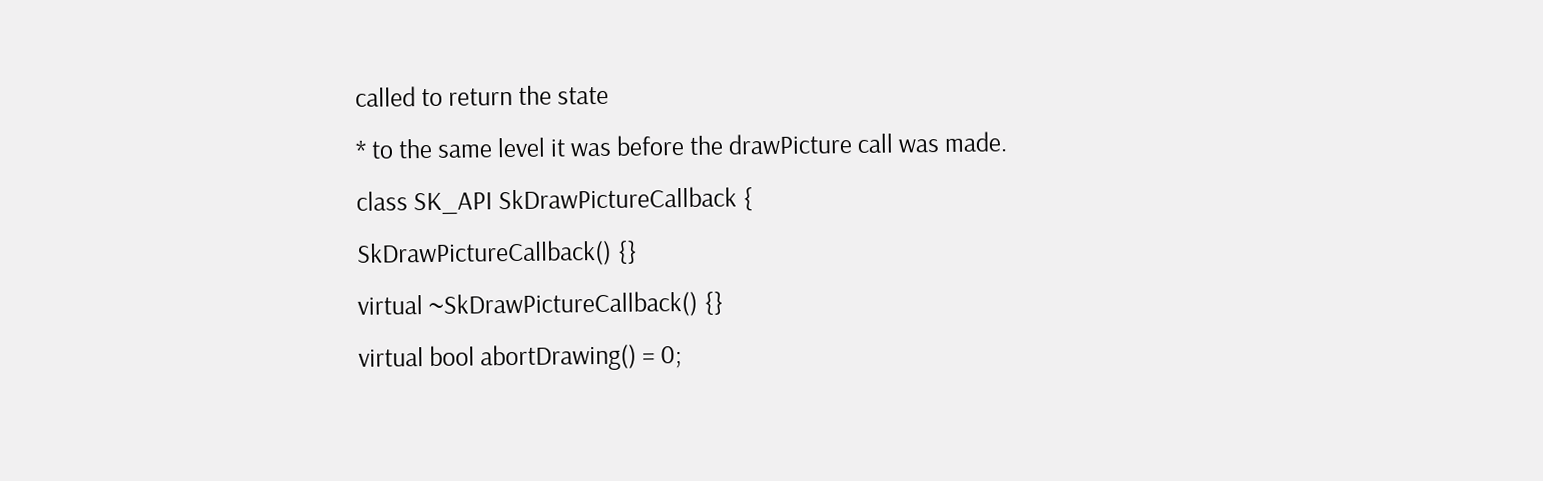called to return the state
* to the same level it was before the drawPicture call was made.
class SK_API SkDrawPictureCallback {
SkDrawPictureCallback() {}
virtual ~SkDrawPictureCallback() {}
virtual bool abortDrawing() = 0;